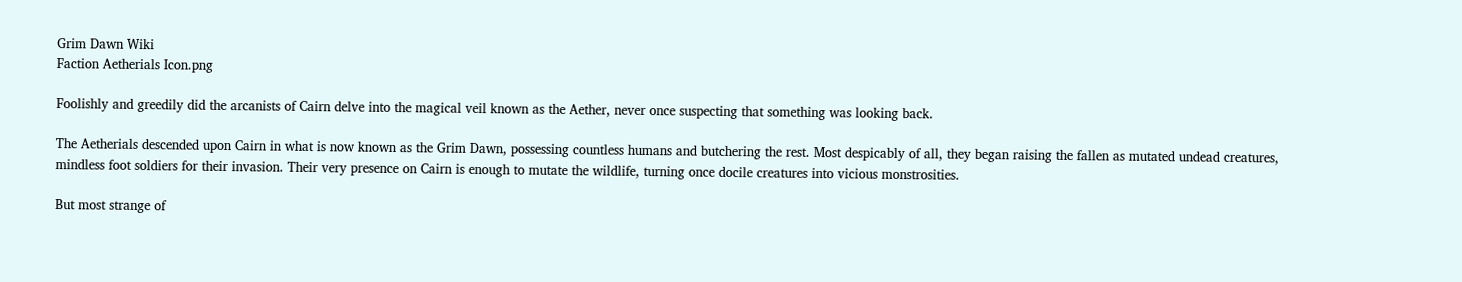Grim Dawn Wiki
Faction Aetherials Icon.png

Foolishly and greedily did the arcanists of Cairn delve into the magical veil known as the Aether, never once suspecting that something was looking back.

The Aetherials descended upon Cairn in what is now known as the Grim Dawn, possessing countless humans and butchering the rest. Most despicably of all, they began raising the fallen as mutated undead creatures, mindless foot soldiers for their invasion. Their very presence on Cairn is enough to mutate the wildlife, turning once docile creatures into vicious monstrosities.

But most strange of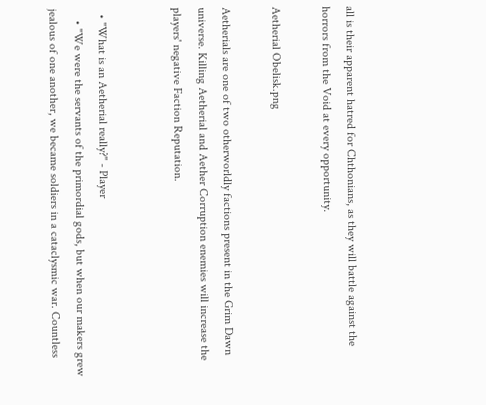all is their apparent hatred for Chthonians, as they will battle against the horrors from the Void at every opportunity.

Aetherial Obelisk.png

Aetherials are one of two otherworldly factions present in the Grim Dawn universe. Killing Aetherial and Aether Corruption enemies will increase the players' negative Faction Reputation.


  • "What is an Aetherial really?" - Player
    • "We were the servants of the primordial gods, but when our makers grew jealous of one another, we became soldiers in a cataclysmic war. Countless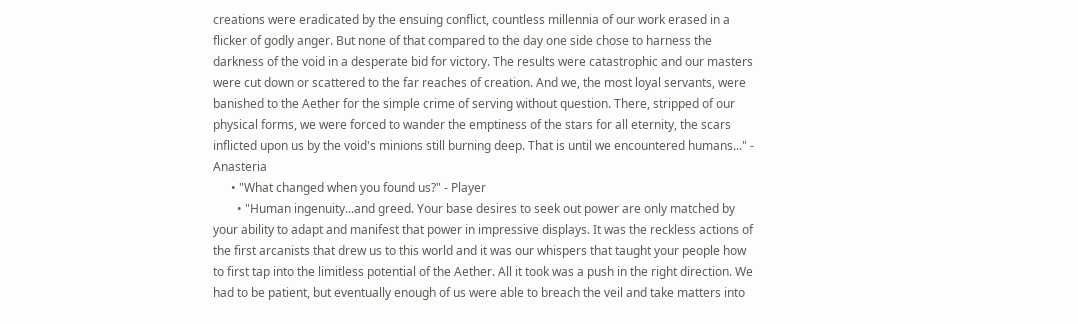creations were eradicated by the ensuing conflict, countless millennia of our work erased in a flicker of godly anger. But none of that compared to the day one side chose to harness the darkness of the void in a desperate bid for victory. The results were catastrophic and our masters were cut down or scattered to the far reaches of creation. And we, the most loyal servants, were banished to the Aether for the simple crime of serving without question. There, stripped of our physical forms, we were forced to wander the emptiness of the stars for all eternity, the scars inflicted upon us by the void's minions still burning deep. That is until we encountered humans..." - Anasteria
      • "What changed when you found us?" - Player
        • "Human ingenuity...and greed. Your base desires to seek out power are only matched by your ability to adapt and manifest that power in impressive displays. It was the reckless actions of the first arcanists that drew us to this world and it was our whispers that taught your people how to first tap into the limitless potential of the Aether. All it took was a push in the right direction. We had to be patient, but eventually enough of us were able to breach the veil and take matters into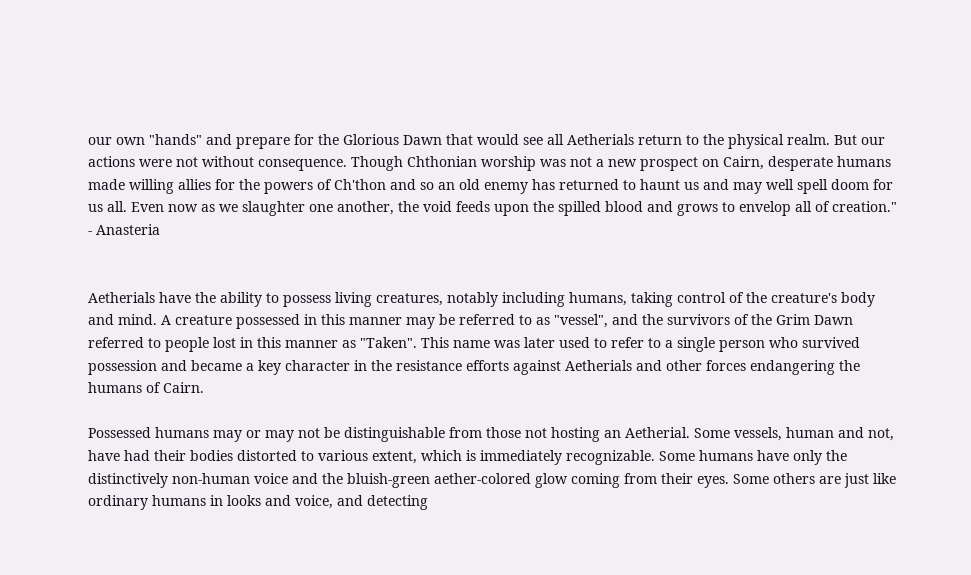our own "hands" and prepare for the Glorious Dawn that would see all Aetherials return to the physical realm. But our actions were not without consequence. Though Chthonian worship was not a new prospect on Cairn, desperate humans made willing allies for the powers of Ch'thon and so an old enemy has returned to haunt us and may well spell doom for us all. Even now as we slaughter one another, the void feeds upon the spilled blood and grows to envelop all of creation." - Anasteria


Aetherials have the ability to possess living creatures, notably including humans, taking control of the creature's body and mind. A creature possessed in this manner may be referred to as "vessel", and the survivors of the Grim Dawn referred to people lost in this manner as "Taken". This name was later used to refer to a single person who survived possession and became a key character in the resistance efforts against Aetherials and other forces endangering the humans of Cairn.

Possessed humans may or may not be distinguishable from those not hosting an Aetherial. Some vessels, human and not, have had their bodies distorted to various extent, which is immediately recognizable. Some humans have only the distinctively non-human voice and the bluish-green aether-colored glow coming from their eyes. Some others are just like ordinary humans in looks and voice, and detecting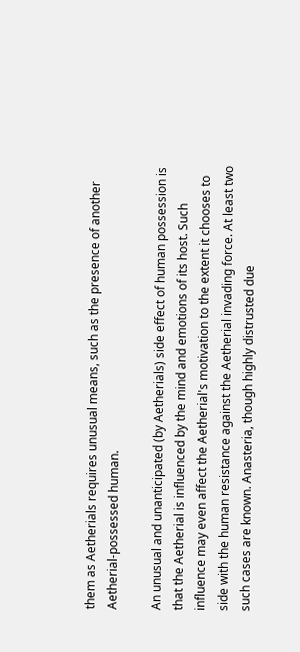them as Aetherials requires unusual means, such as the presence of another Aetherial-possessed human.

An unusual and unanticipated (by Aetherials) side effect of human possession is that the Aetherial is influenced by the mind and emotions of its host. Such influence may even affect the Aetherial's motivation to the extent it chooses to side with the human resistance against the Aetherial invading force. At least two such cases are known. Anasteria, though highly distrusted due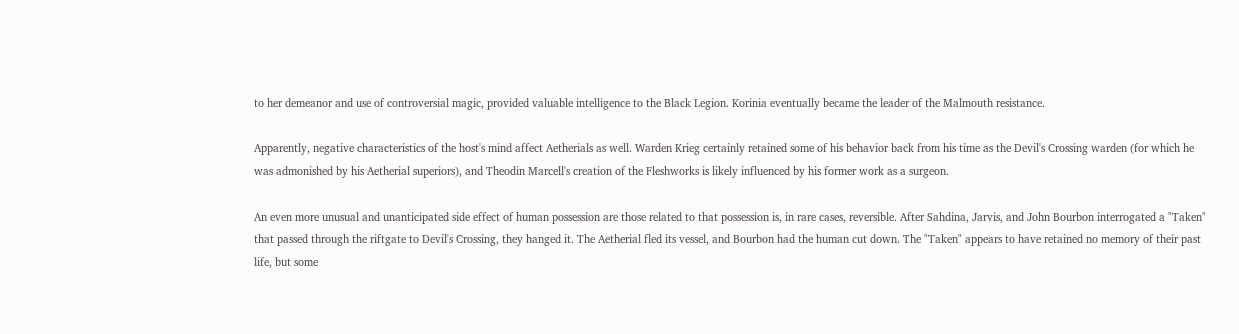to her demeanor and use of controversial magic, provided valuable intelligence to the Black Legion. Korinia eventually became the leader of the Malmouth resistance.

Apparently, negative characteristics of the host's mind affect Aetherials as well. Warden Krieg certainly retained some of his behavior back from his time as the Devil's Crossing warden (for which he was admonished by his Aetherial superiors), and Theodin Marcell's creation of the Fleshworks is likely influenced by his former work as a surgeon.

An even more unusual and unanticipated side effect of human possession are those related to that possession is, in rare cases, reversible. After Sahdina, Jarvis, and John Bourbon interrogated a "Taken" that passed through the riftgate to Devil's Crossing, they hanged it. The Aetherial fled its vessel, and Bourbon had the human cut down. The "Taken" appears to have retained no memory of their past life, but some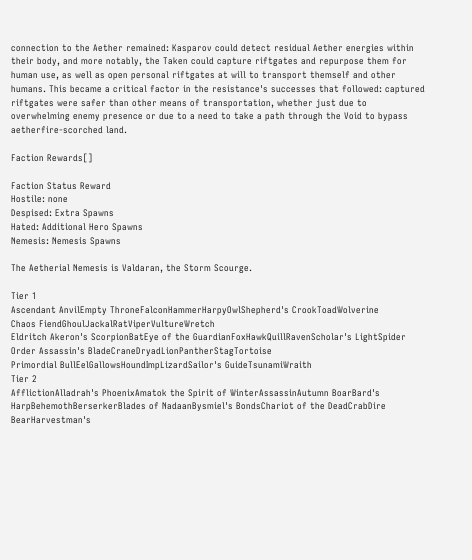connection to the Aether remained: Kasparov could detect residual Aether energies within their body, and more notably, the Taken could capture riftgates and repurpose them for human use, as well as open personal riftgates at will to transport themself and other humans. This became a critical factor in the resistance's successes that followed: captured riftgates were safer than other means of transportation, whether just due to overwhelming enemy presence or due to a need to take a path through the Void to bypass aetherfire-scorched land.

Faction Rewards[]

Faction Status Reward
Hostile: none
Despised: Extra Spawns
Hated: Additional Hero Spawns
Nemesis: Nemesis Spawns

The Aetherial Nemesis is Valdaran, the Storm Scourge.

Tier 1
Ascendant AnvilEmpty ThroneFalconHammerHarpyOwlShepherd's CrookToadWolverine
Chaos FiendGhoulJackalRatViperVultureWretch
Eldritch Akeron's ScorpionBatEye of the GuardianFoxHawkQuillRavenScholar's LightSpider
Order Assassin's BladeCraneDryadLionPantherStagTortoise
Primordial BullEelGallowsHoundImpLizardSailor's GuideTsunamiWraith
Tier 2
AfflictionAlladrah's PhoenixAmatok the Spirit of WinterAssassinAutumn BoarBard's HarpBehemothBerserkerBlades of NadaanBysmiel's BondsChariot of the DeadCrabDire BearHarvestman's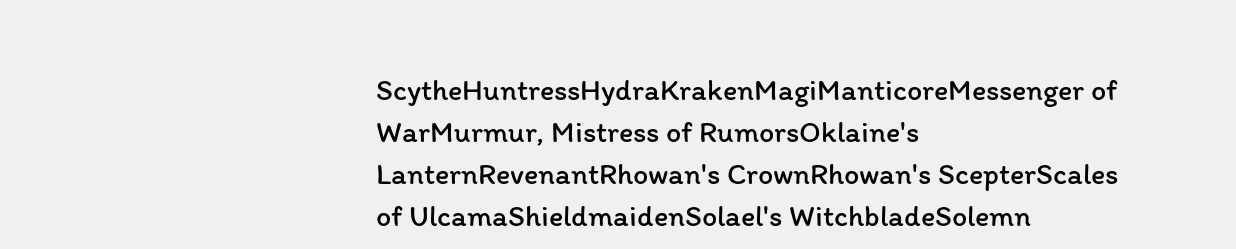ScytheHuntressHydraKrakenMagiManticoreMessenger of WarMurmur, Mistress of RumorsOklaine's LanternRevenantRhowan's CrownRhowan's ScepterScales of UlcamaShieldmaidenSolael's WitchbladeSolemn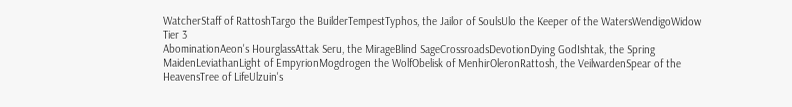WatcherStaff of RattoshTargo the BuilderTempestTyphos, the Jailor of SoulsUlo the Keeper of the WatersWendigoWidow
Tier 3
AbominationAeon's HourglassAttak Seru, the MirageBlind SageCrossroadsDevotionDying GodIshtak, the Spring MaidenLeviathanLight of EmpyrionMogdrogen the WolfObelisk of MenhirOleronRattosh, the VeilwardenSpear of the HeavensTree of LifeUlzuin's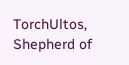TorchUltos, Shepherd of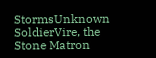StormsUnknown SoldierVire, the Stone Matron